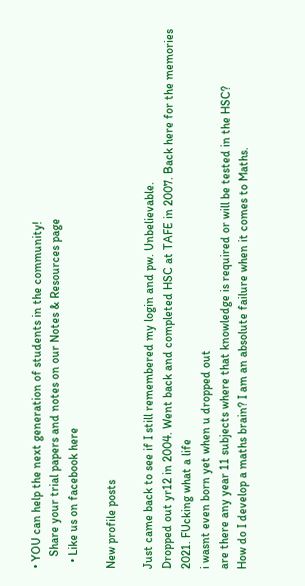• YOU can help the next generation of students in the community!
    Share your trial papers and notes on our Notes & Resources page
  • Like us on facebook here

New profile posts

Just came back to see if I still remembered my login and pw. Unbelievable.
Dropped out yr12 in 2004. Went back and completed HSC at TAFE in 2007. Back here for the memories 2021. FUcking what a life
i wasnt even born yet when u dropped out
are there any year 11 subjects where that knowledge is required or will be tested in the HSC?
How do I develop a maths brain? I am an absolute failure when it comes to Maths.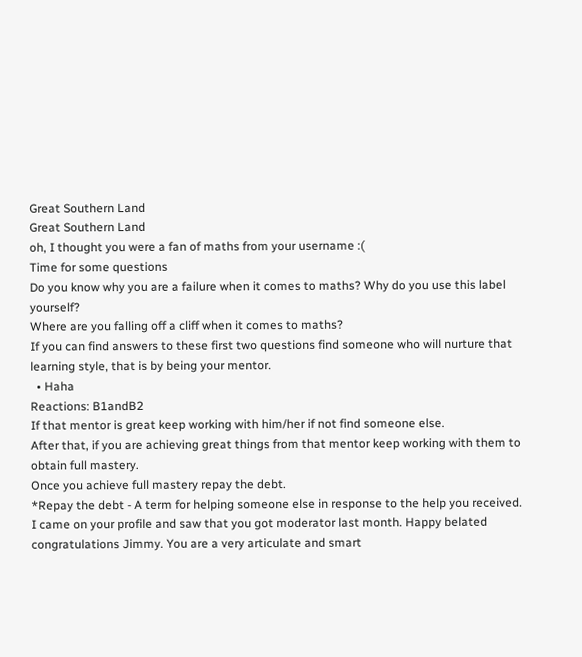Great Southern Land
Great Southern Land
oh, I thought you were a fan of maths from your username :(
Time for some questions
Do you know why you are a failure when it comes to maths? Why do you use this label yourself?
Where are you falling off a cliff when it comes to maths?
If you can find answers to these first two questions find someone who will nurture that learning style, that is by being your mentor.
  • Haha
Reactions: B1andB2
If that mentor is great keep working with him/her if not find someone else.
After that, if you are achieving great things from that mentor keep working with them to obtain full mastery.
Once you achieve full mastery repay the debt.
*Repay the debt - A term for helping someone else in response to the help you received.
I came on your profile and saw that you got moderator last month. Happy belated congratulations Jimmy. You are a very articulate and smart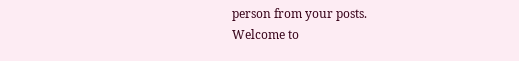person from your posts.
Welcome to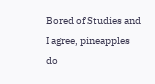Bored of Studies and I agree, pineapples do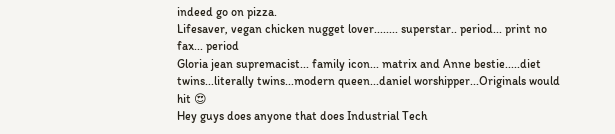indeed go on pizza.
Lifesaver, vegan chicken nugget lover........ superstar.. period... print no fax... period
Gloria jean supremacist... family icon... matrix and Anne bestie.....diet twins...literally twins...modern queen...daniel worshipper...Originals would hit 😍
Hey guys does anyone that does Industrial Tech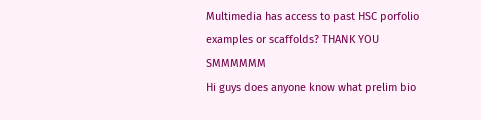Multimedia has access to past HSC porfolio examples or scaffolds? THANK YOU SMMMMMM
Hi guys does anyone know what prelim bio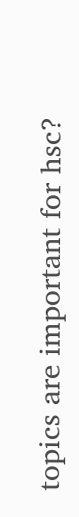topics are important for hsc?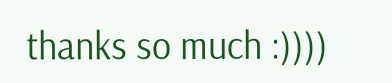thanks so much :))))